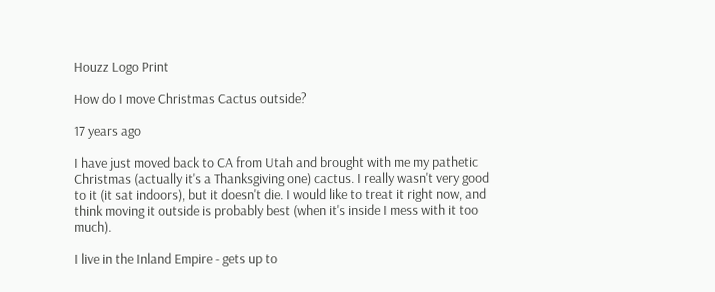Houzz Logo Print

How do I move Christmas Cactus outside?

17 years ago

I have just moved back to CA from Utah and brought with me my pathetic Christmas (actually it's a Thanksgiving one) cactus. I really wasn't very good to it (it sat indoors), but it doesn't die. I would like to treat it right now, and think moving it outside is probably best (when it's inside I mess with it too much).

I live in the Inland Empire - gets up to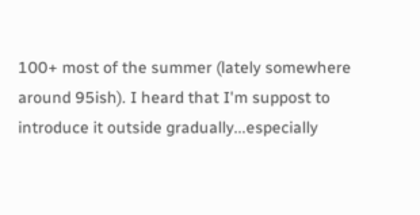100+ most of the summer (lately somewhere around 95ish). I heard that I'm suppost to introduce it outside gradually...especially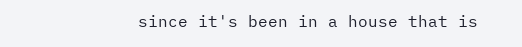since it's been in a house that is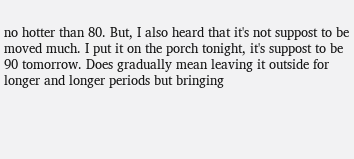no hotter than 80. But, I also heard that it's not suppost to be moved much. I put it on the porch tonight, it's suppost to be 90 tomorrow. Does gradually mean leaving it outside for longer and longer periods but bringing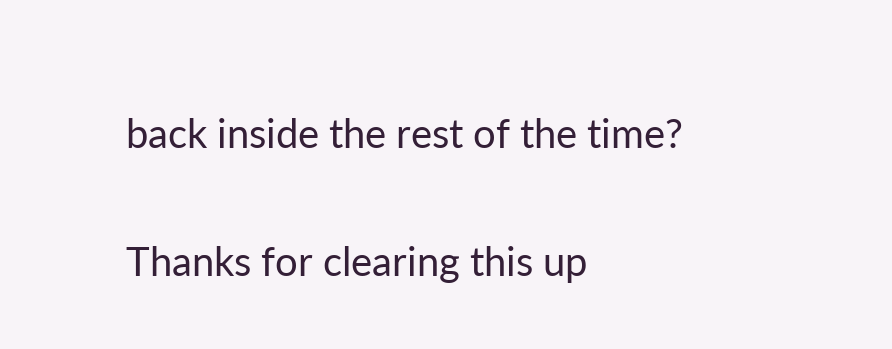back inside the rest of the time?

Thanks for clearing this up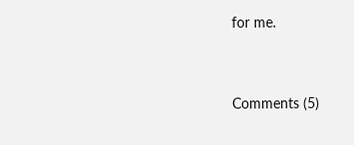for me.


Comments (5)